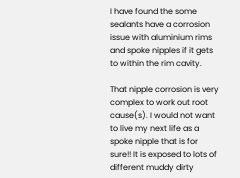I have found the some sealants have a corrosion issue with aluminium rims and spoke nipples if it gets to within the rim cavity.

That nipple corrosion is very complex to work out root cause(s). I would not want to live my next life as a spoke nipple that is for sure!! It is exposed to lots of different muddy dirty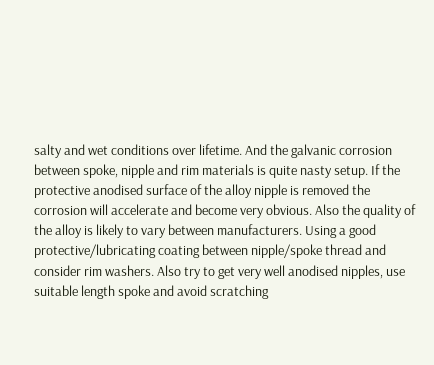salty and wet conditions over lifetime. And the galvanic corrosion between spoke, nipple and rim materials is quite nasty setup. If the protective anodised surface of the alloy nipple is removed the corrosion will accelerate and become very obvious. Also the quality of the alloy is likely to vary between manufacturers. Using a good protective/lubricating coating between nipple/spoke thread and consider rim washers. Also try to get very well anodised nipples, use suitable length spoke and avoid scratching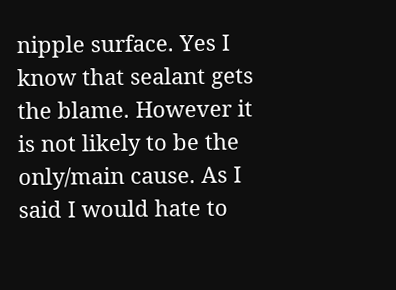nipple surface. Yes I know that sealant gets the blame. However it is not likely to be the only/main cause. As I said I would hate to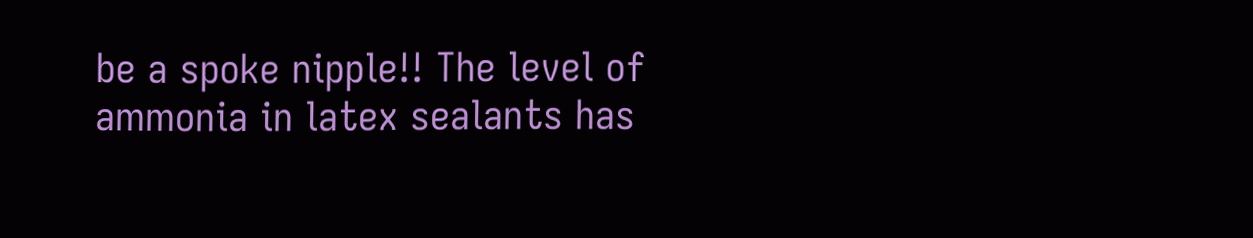be a spoke nipple!! The level of ammonia in latex sealants has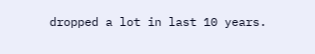dropped a lot in last 10 years.